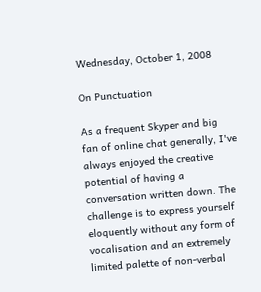Wednesday, October 1, 2008

On Punctuation

As a frequent Skyper and big fan of online chat generally, I've always enjoyed the creative potential of having a conversation written down. The challenge is to express yourself eloquently without any form of vocalisation and an extremely limited palette of non-verbal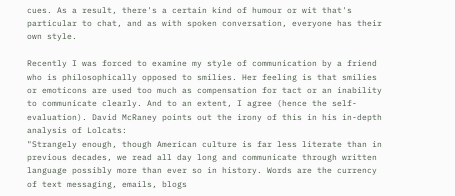cues. As a result, there's a certain kind of humour or wit that's particular to chat, and as with spoken conversation, everyone has their own style.

Recently I was forced to examine my style of communication by a friend who is philosophically opposed to smilies. Her feeling is that smilies or emoticons are used too much as compensation for tact or an inability to communicate clearly. And to an extent, I agree (hence the self-evaluation). David McRaney points out the irony of this in his in-depth analysis of Lolcats:
"Strangely enough, though American culture is far less literate than in previous decades, we read all day long and communicate through written language possibly more than ever so in history. Words are the currency of text messaging, emails, blogs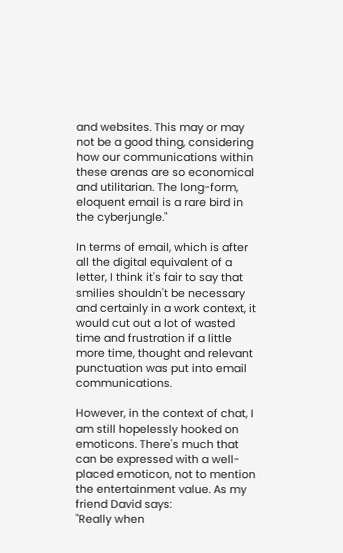and websites. This may or may not be a good thing, considering how our communications within these arenas are so economical and utilitarian. The long-form, eloquent email is a rare bird in the cyberjungle."

In terms of email, which is after all the digital equivalent of a letter, I think it's fair to say that smilies shouldn't be necessary and certainly in a work context, it would cut out a lot of wasted time and frustration if a little more time, thought and relevant punctuation was put into email communications.

However, in the context of chat, I am still hopelessly hooked on emoticons. There's much that can be expressed with a well-placed emoticon, not to mention the entertainment value. As my friend David says:
"Really when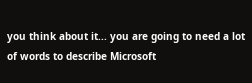you think about it... you are going to need a lot of words to describe Microsoft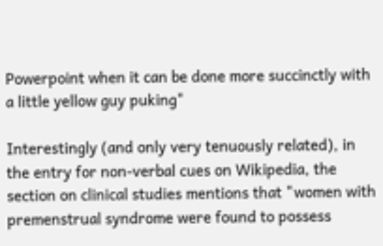Powerpoint when it can be done more succinctly with a little yellow guy puking"

Interestingly (and only very tenuously related), in the entry for non-verbal cues on Wikipedia, the section on clinical studies mentions that "women with premenstrual syndrome were found to possess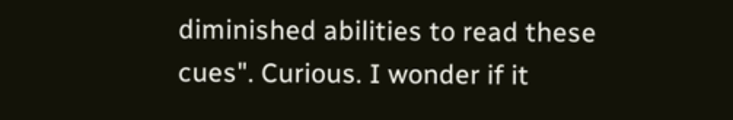diminished abilities to read these cues". Curious. I wonder if it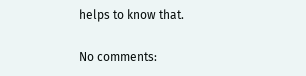helps to know that.

No comments: